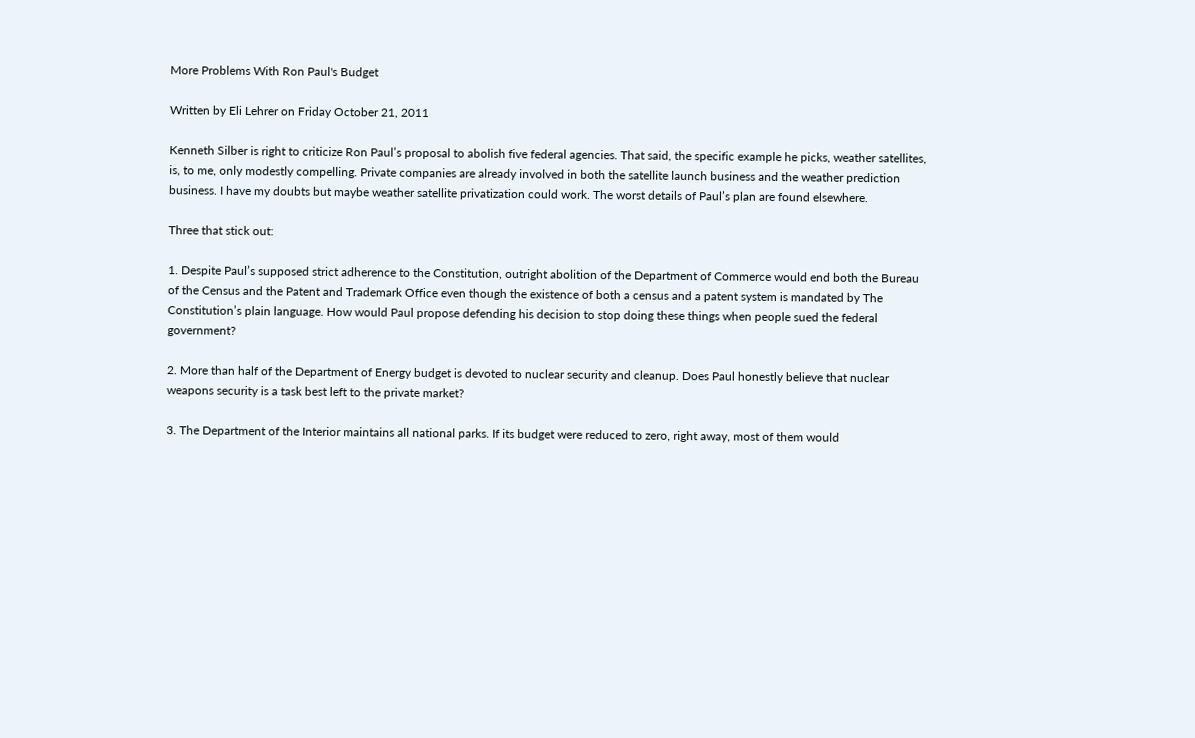More Problems With Ron Paul's Budget

Written by Eli Lehrer on Friday October 21, 2011

Kenneth Silber is right to criticize Ron Paul’s proposal to abolish five federal agencies. That said, the specific example he picks, weather satellites, is, to me, only modestly compelling. Private companies are already involved in both the satellite launch business and the weather prediction business. I have my doubts but maybe weather satellite privatization could work. The worst details of Paul’s plan are found elsewhere.

Three that stick out:

1. Despite Paul’s supposed strict adherence to the Constitution, outright abolition of the Department of Commerce would end both the Bureau of the Census and the Patent and Trademark Office even though the existence of both a census and a patent system is mandated by The Constitution’s plain language. How would Paul propose defending his decision to stop doing these things when people sued the federal government?

2. More than half of the Department of Energy budget is devoted to nuclear security and cleanup. Does Paul honestly believe that nuclear weapons security is a task best left to the private market?

3. The Department of the Interior maintains all national parks. If its budget were reduced to zero, right away, most of them would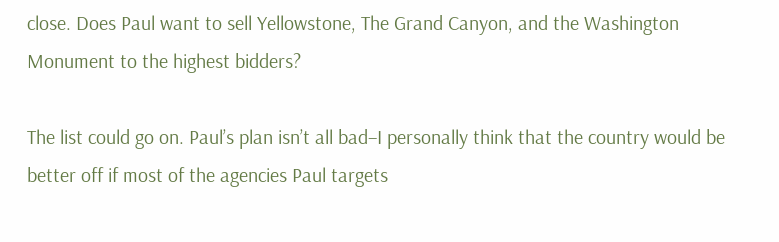close. Does Paul want to sell Yellowstone, The Grand Canyon, and the Washington Monument to the highest bidders?

The list could go on. Paul’s plan isn’t all bad–I personally think that the country would be better off if most of the agencies Paul targets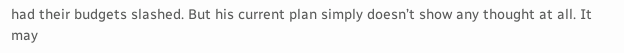had their budgets slashed. But his current plan simply doesn’t show any thought at all. It may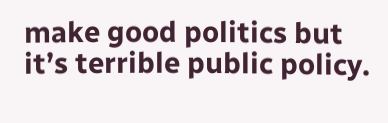make good politics but it’s terrible public policy.